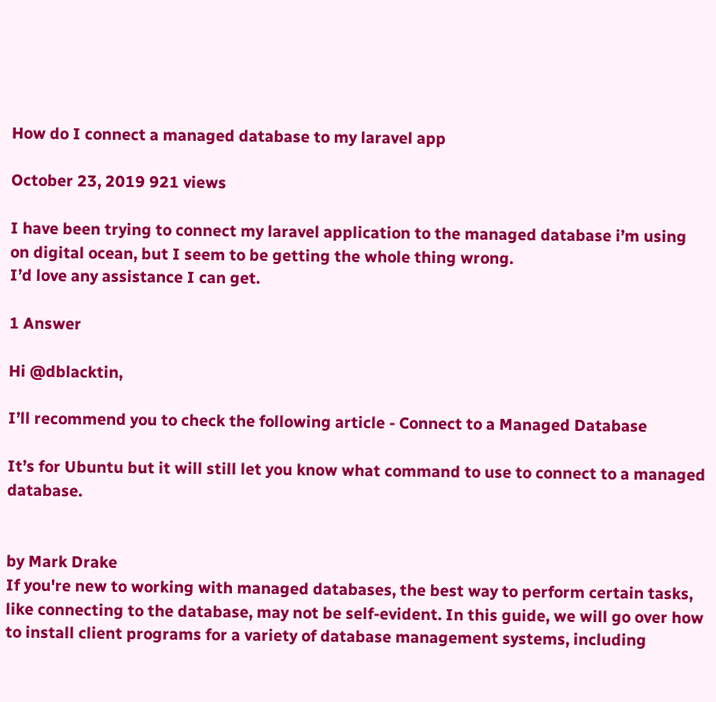How do I connect a managed database to my laravel app

October 23, 2019 921 views

I have been trying to connect my laravel application to the managed database i’m using on digital ocean, but I seem to be getting the whole thing wrong.
I’d love any assistance I can get.

1 Answer

Hi @dblacktin,

I’ll recommend you to check the following article - Connect to a Managed Database

It’s for Ubuntu but it will still let you know what command to use to connect to a managed database.


by Mark Drake
If you're new to working with managed databases, the best way to perform certain tasks, like connecting to the database, may not be self-evident. In this guide, we will go over how to install client programs for a variety of database management systems, including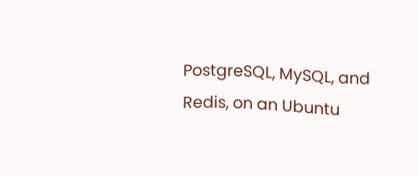PostgreSQL, MySQL, and Redis, on an Ubuntu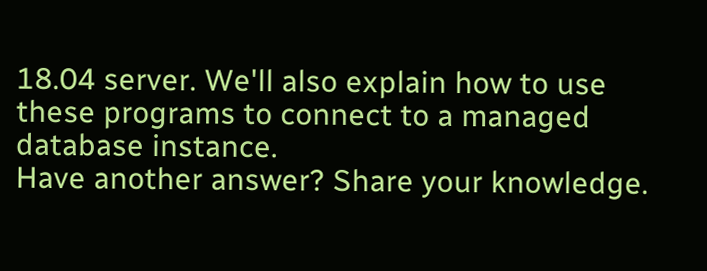18.04 server. We'll also explain how to use these programs to connect to a managed database instance.
Have another answer? Share your knowledge.